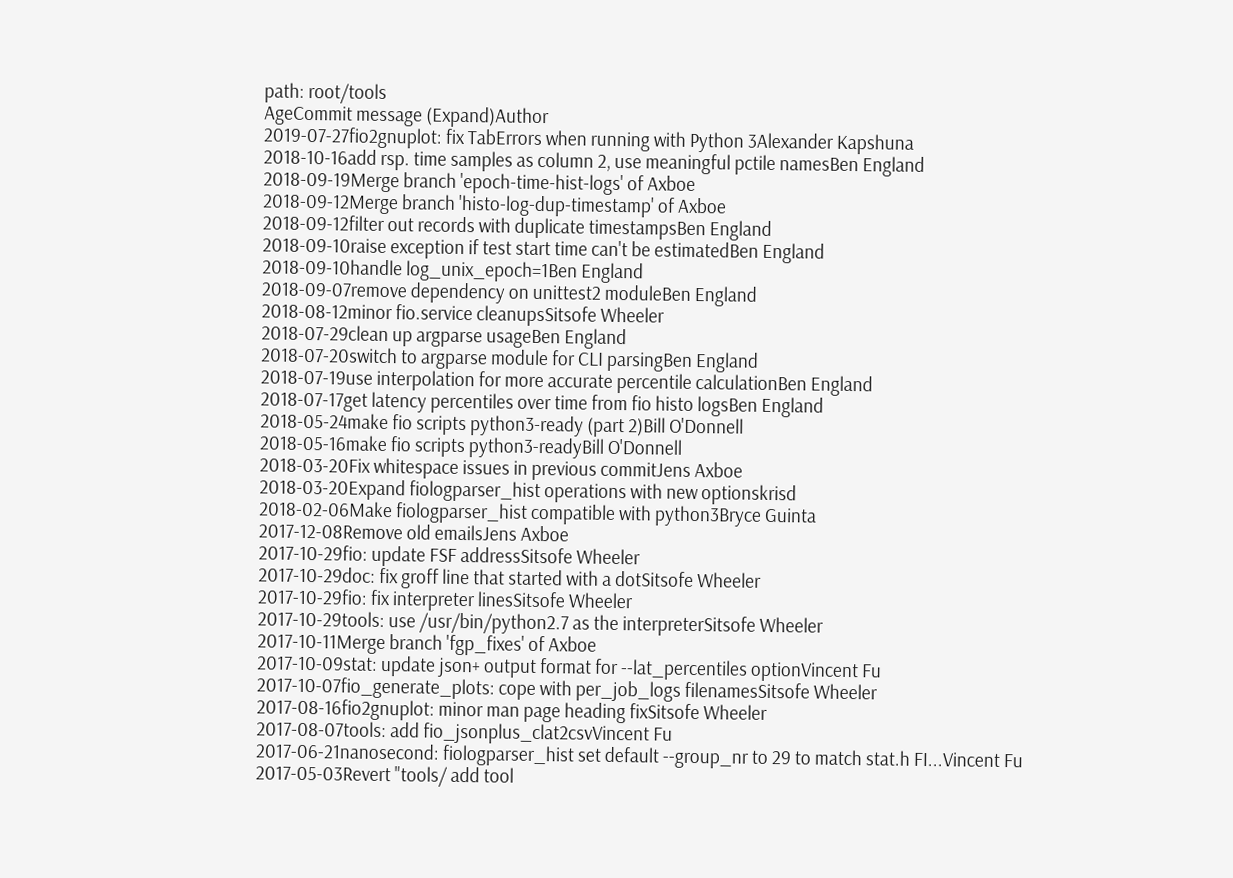path: root/tools
AgeCommit message (Expand)Author
2019-07-27fio2gnuplot: fix TabErrors when running with Python 3Alexander Kapshuna
2018-10-16add rsp. time samples as column 2, use meaningful pctile namesBen England
2018-09-19Merge branch 'epoch-time-hist-logs' of Axboe
2018-09-12Merge branch 'histo-log-dup-timestamp' of Axboe
2018-09-12filter out records with duplicate timestampsBen England
2018-09-10raise exception if test start time can't be estimatedBen England
2018-09-10handle log_unix_epoch=1Ben England
2018-09-07remove dependency on unittest2 moduleBen England
2018-08-12minor fio.service cleanupsSitsofe Wheeler
2018-07-29clean up argparse usageBen England
2018-07-20switch to argparse module for CLI parsingBen England
2018-07-19use interpolation for more accurate percentile calculationBen England
2018-07-17get latency percentiles over time from fio histo logsBen England
2018-05-24make fio scripts python3-ready (part 2)Bill O'Donnell
2018-05-16make fio scripts python3-readyBill O'Donnell
2018-03-20Fix whitespace issues in previous commitJens Axboe
2018-03-20Expand fiologparser_hist operations with new optionskrisd
2018-02-06Make fiologparser_hist compatible with python3Bryce Guinta
2017-12-08Remove old emailsJens Axboe
2017-10-29fio: update FSF addressSitsofe Wheeler
2017-10-29doc: fix groff line that started with a dotSitsofe Wheeler
2017-10-29fio: fix interpreter linesSitsofe Wheeler
2017-10-29tools: use /usr/bin/python2.7 as the interpreterSitsofe Wheeler
2017-10-11Merge branch 'fgp_fixes' of Axboe
2017-10-09stat: update json+ output format for --lat_percentiles optionVincent Fu
2017-10-07fio_generate_plots: cope with per_job_logs filenamesSitsofe Wheeler
2017-08-16fio2gnuplot: minor man page heading fixSitsofe Wheeler
2017-08-07tools: add fio_jsonplus_clat2csvVincent Fu
2017-06-21nanosecond: fiologparser_hist set default --group_nr to 29 to match stat.h FI...Vincent Fu
2017-05-03Revert "tools/ add tool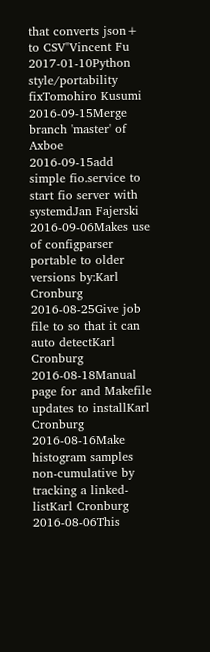that converts json+ to CSV"Vincent Fu
2017-01-10Python style/portability fixTomohiro Kusumi
2016-09-15Merge branch 'master' of Axboe
2016-09-15add simple fio.service to start fio server with systemdJan Fajerski
2016-09-06Makes use of configparser portable to older versions by:Karl Cronburg
2016-08-25Give job file to so that it can auto detectKarl Cronburg
2016-08-18Manual page for and Makefile updates to installKarl Cronburg
2016-08-16Make histogram samples non-cumulative by tracking a linked-listKarl Cronburg
2016-08-06This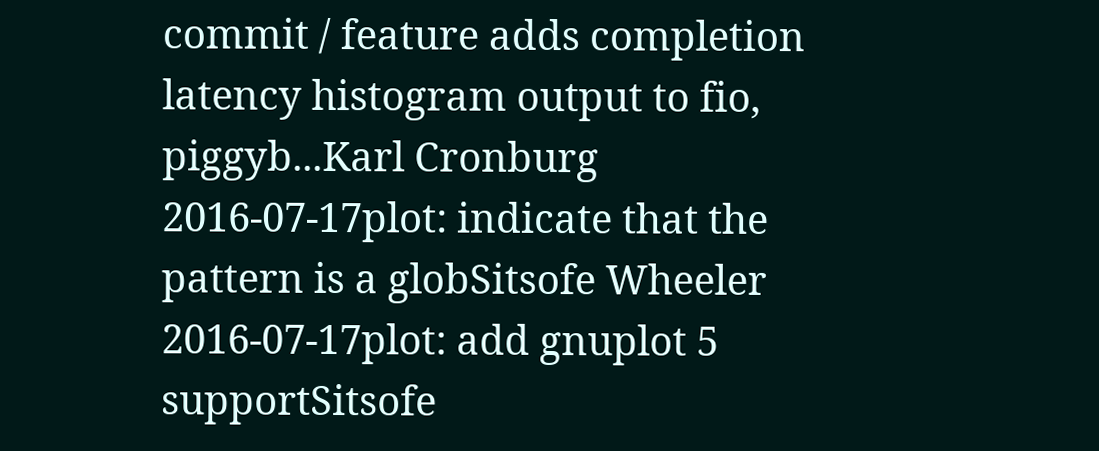commit / feature adds completion latency histogram output to fio, piggyb...Karl Cronburg
2016-07-17plot: indicate that the pattern is a globSitsofe Wheeler
2016-07-17plot: add gnuplot 5 supportSitsofe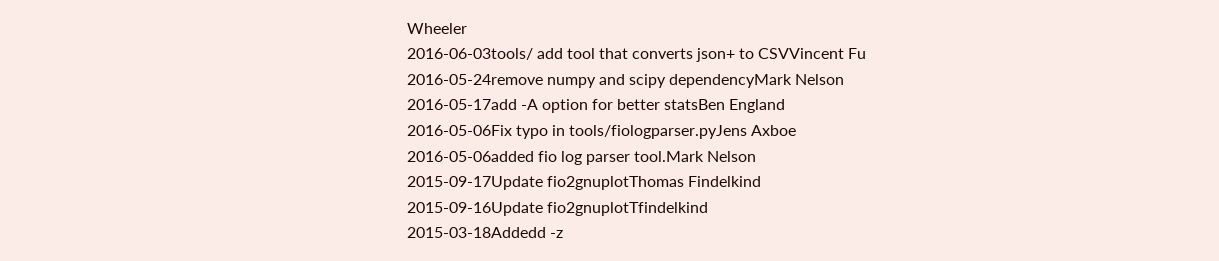Wheeler
2016-06-03tools/ add tool that converts json+ to CSVVincent Fu
2016-05-24remove numpy and scipy dependencyMark Nelson
2016-05-17add -A option for better statsBen England
2016-05-06Fix typo in tools/fiologparser.pyJens Axboe
2016-05-06added fio log parser tool.Mark Nelson
2015-09-17Update fio2gnuplotThomas Findelkind
2015-09-16Update fio2gnuplotTfindelkind
2015-03-18Addedd -z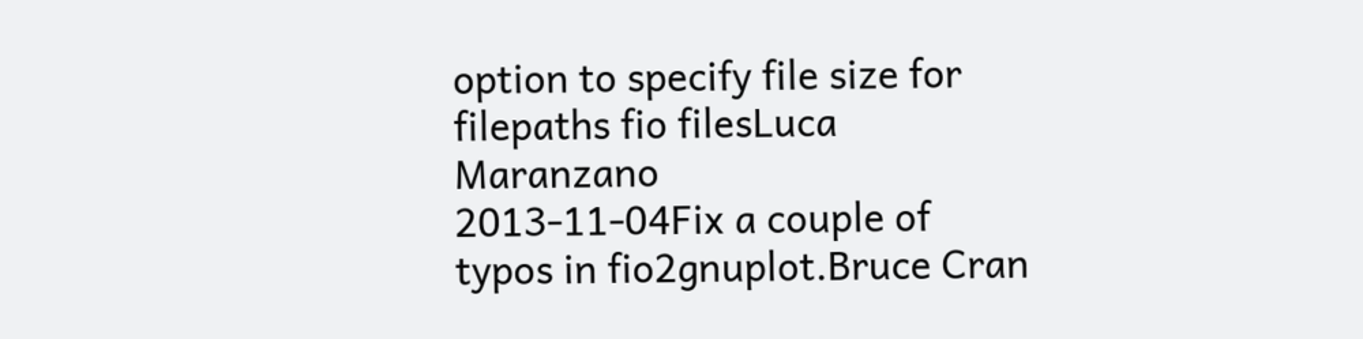option to specify file size for filepaths fio filesLuca Maranzano
2013-11-04Fix a couple of typos in fio2gnuplot.Bruce Cran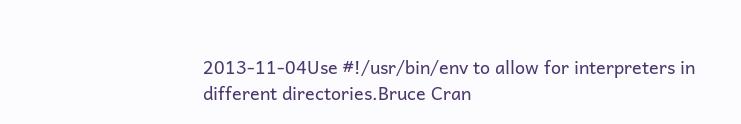2013-11-04Use #!/usr/bin/env to allow for interpreters in different directories.Bruce Cran